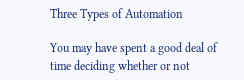Three Types of Automation

You may have spent a good deal of time deciding whether or not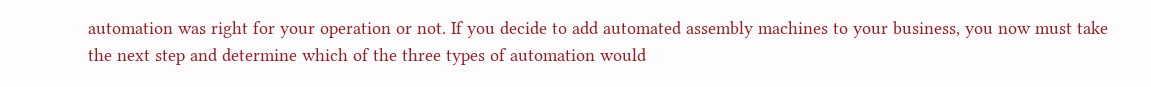automation was right for your operation or not. If you decide to add automated assembly machines to your business, you now must take the next step and determine which of the three types of automation would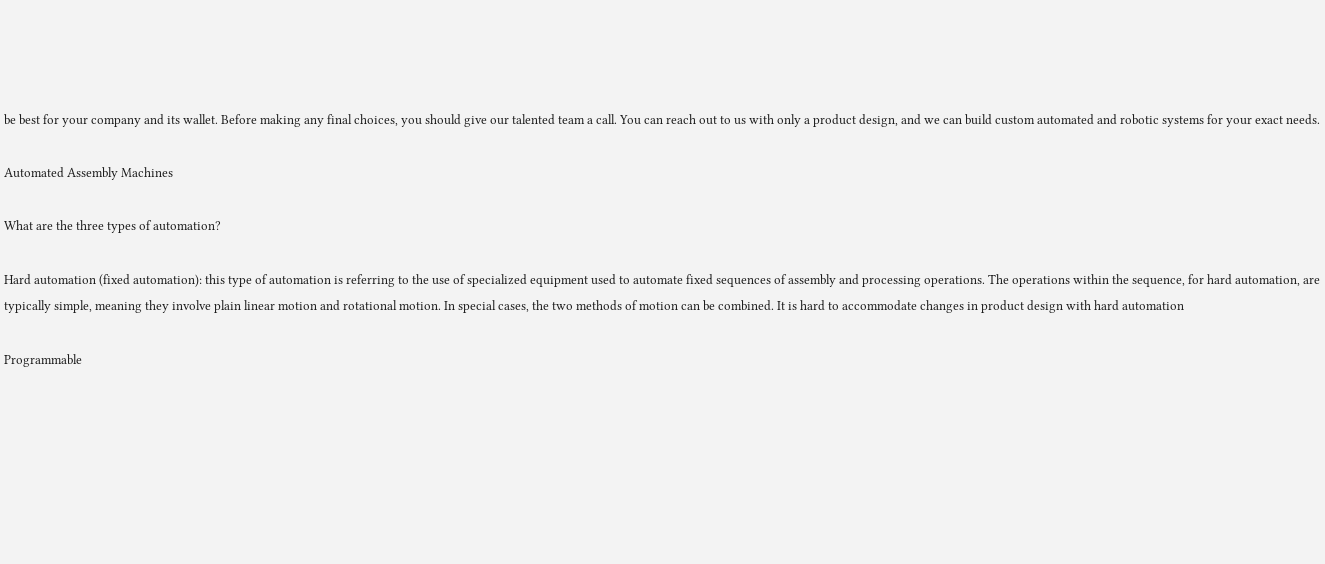be best for your company and its wallet. Before making any final choices, you should give our talented team a call. You can reach out to us with only a product design, and we can build custom automated and robotic systems for your exact needs.

Automated Assembly Machines

What are the three types of automation?

Hard automation (fixed automation): this type of automation is referring to the use of specialized equipment used to automate fixed sequences of assembly and processing operations. The operations within the sequence, for hard automation, are typically simple, meaning they involve plain linear motion and rotational motion. In special cases, the two methods of motion can be combined. It is hard to accommodate changes in product design with hard automation

Programmable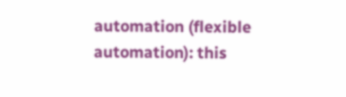automation (flexible automation): this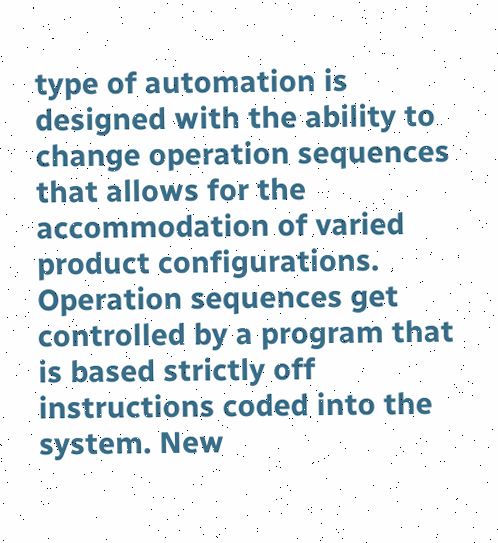type of automation is designed with the ability to change operation sequences that allows for the accommodation of varied product configurations. Operation sequences get controlled by a program that is based strictly off instructions coded into the system. New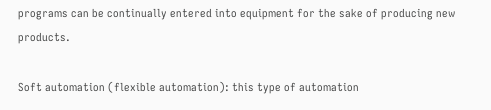programs can be continually entered into equipment for the sake of producing new products.

Soft automation (flexible automation): this type of automation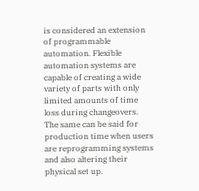is considered an extension of programmable automation. Flexible automation systems are capable of creating a wide variety of parts with only limited amounts of time loss during changeovers. The same can be said for production time when users are reprogramming systems and also altering their physical set up.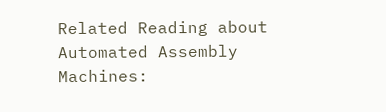Related Reading about Automated Assembly Machines: